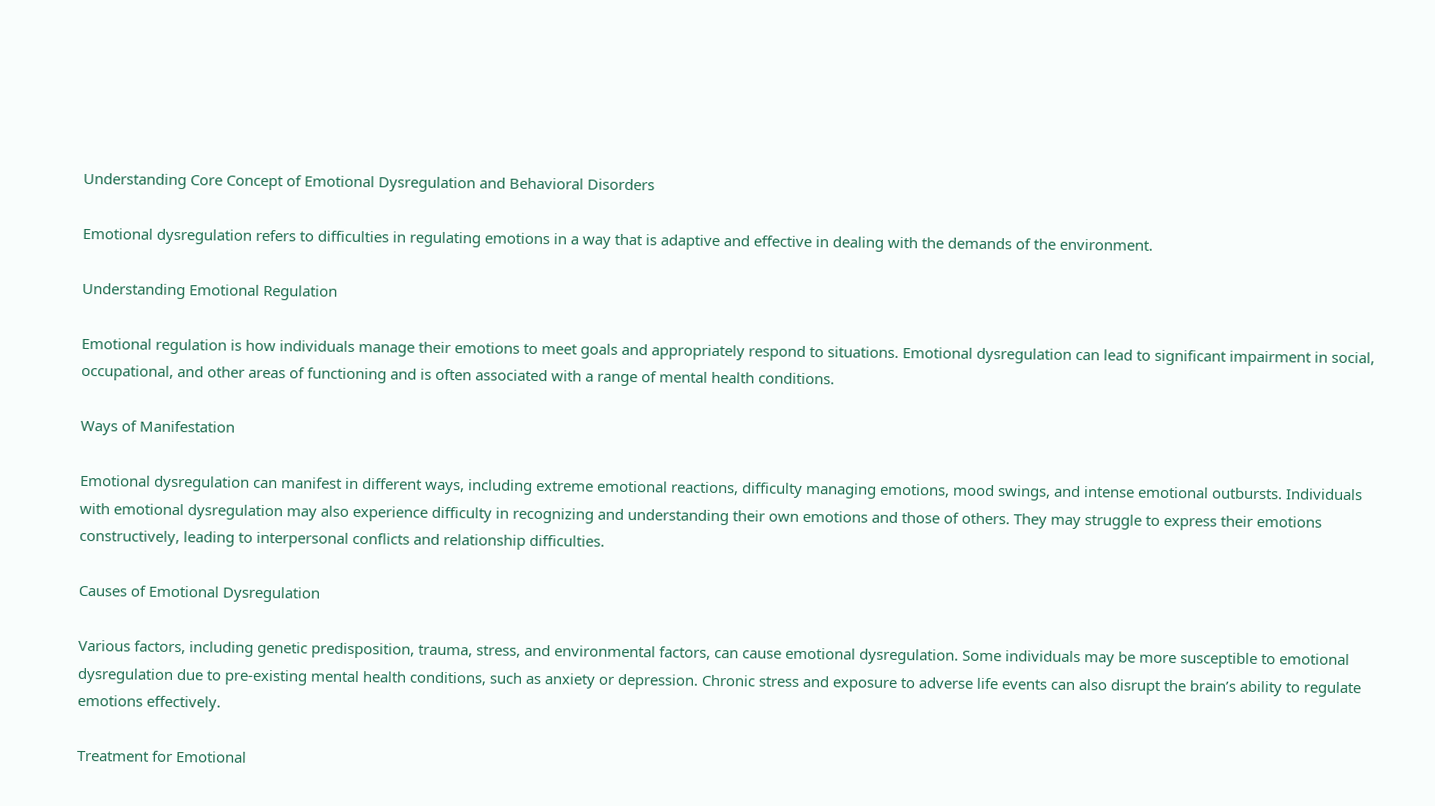Understanding Core Concept of Emotional Dysregulation and Behavioral Disorders

Emotional dysregulation refers to difficulties in regulating emotions in a way that is adaptive and effective in dealing with the demands of the environment.

Understanding Emotional Regulation

Emotional regulation is how individuals manage their emotions to meet goals and appropriately respond to situations. Emotional dysregulation can lead to significant impairment in social, occupational, and other areas of functioning and is often associated with a range of mental health conditions.

Ways of Manifestation

Emotional dysregulation can manifest in different ways, including extreme emotional reactions, difficulty managing emotions, mood swings, and intense emotional outbursts. Individuals with emotional dysregulation may also experience difficulty in recognizing and understanding their own emotions and those of others. They may struggle to express their emotions constructively, leading to interpersonal conflicts and relationship difficulties.

Causes of Emotional Dysregulation

Various factors, including genetic predisposition, trauma, stress, and environmental factors, can cause emotional dysregulation. Some individuals may be more susceptible to emotional dysregulation due to pre-existing mental health conditions, such as anxiety or depression. Chronic stress and exposure to adverse life events can also disrupt the brain’s ability to regulate emotions effectively.

Treatment for Emotional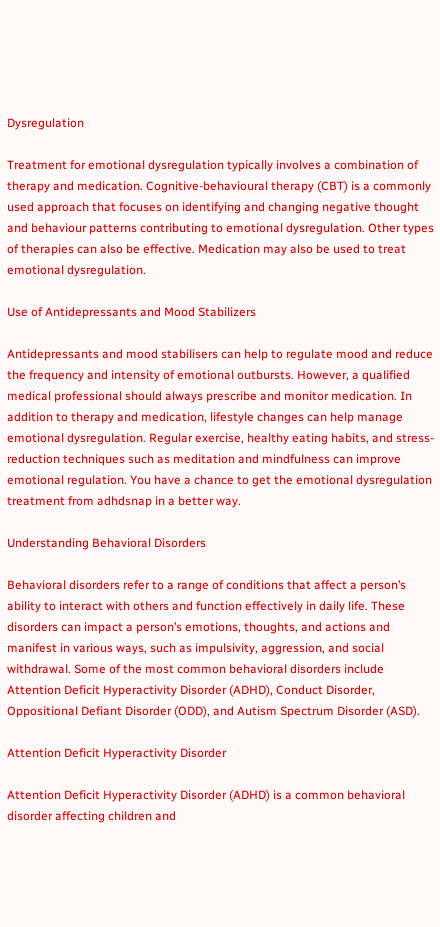Dysregulation

Treatment for emotional dysregulation typically involves a combination of therapy and medication. Cognitive-behavioural therapy (CBT) is a commonly used approach that focuses on identifying and changing negative thought and behaviour patterns contributing to emotional dysregulation. Other types of therapies can also be effective. Medication may also be used to treat emotional dysregulation.

Use of Antidepressants and Mood Stabilizers

Antidepressants and mood stabilisers can help to regulate mood and reduce the frequency and intensity of emotional outbursts. However, a qualified medical professional should always prescribe and monitor medication. In addition to therapy and medication, lifestyle changes can help manage emotional dysregulation. Regular exercise, healthy eating habits, and stress-reduction techniques such as meditation and mindfulness can improve emotional regulation. You have a chance to get the emotional dysregulation treatment from adhdsnap in a better way.

Understanding Behavioral Disorders

Behavioral disorders refer to a range of conditions that affect a person’s ability to interact with others and function effectively in daily life. These disorders can impact a person’s emotions, thoughts, and actions and manifest in various ways, such as impulsivity, aggression, and social withdrawal. Some of the most common behavioral disorders include Attention Deficit Hyperactivity Disorder (ADHD), Conduct Disorder, Oppositional Defiant Disorder (ODD), and Autism Spectrum Disorder (ASD).

Attention Deficit Hyperactivity Disorder

Attention Deficit Hyperactivity Disorder (ADHD) is a common behavioral disorder affecting children and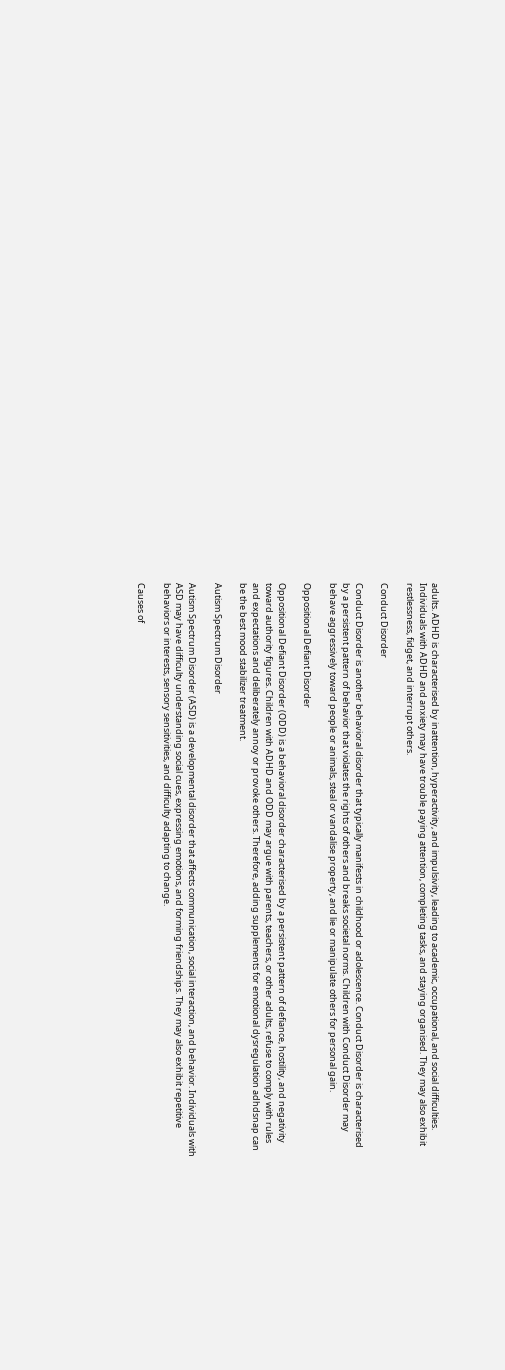adults. ADHD is characterised by inattention, hyperactivity, and impulsivity, leading to academic, occupational, and social difficulties. Individuals with ADHD and anxiety may have trouble paying attention, completing tasks, and staying organised. They may also exhibit restlessness, fidget, and interrupt others.

Conduct Disorder

Conduct Disorder is another behavioral disorder that typically manifests in childhood or adolescence. Conduct Disorder is characterised by a persistent pattern of behavior that violates the rights of others and breaks societal norms. Children with Conduct Disorder may behave aggressively toward people or animals, steal or vandalise property, and lie or manipulate others for personal gain.

Oppositional Defiant Disorder

Oppositional Defiant Disorder (ODD) is a behavioral disorder characterised by a persistent pattern of defiance, hostility, and negativity toward authority figures. Children with ADHD and ODD may argue with parents, teachers, or other adults, refuse to comply with rules and expectations and deliberately annoy or provoke others. Therefore, adding supplements for emotional dysregulation adhdsnap can be the best mood stabilizer treatment.

Autism Spectrum Disorder

Autism Spectrum Disorder (ASD) is a developmental disorder that affects communication, social interaction, and behavior. Individuals with ASD may have difficulty understanding social cues, expressing emotions, and forming friendships. They may also exhibit repetitive behaviors or interests, sensory sensitivities, and difficulty adapting to change.

Causes of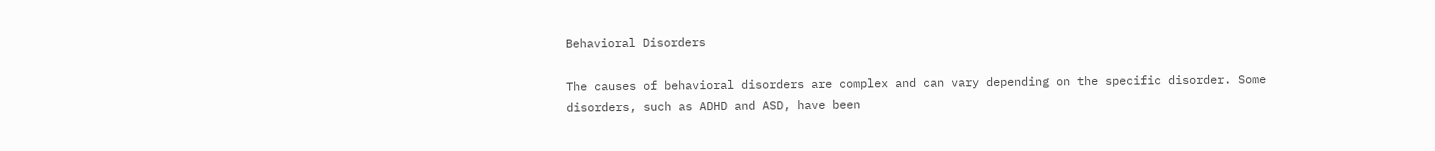Behavioral Disorders

The causes of behavioral disorders are complex and can vary depending on the specific disorder. Some disorders, such as ADHD and ASD, have been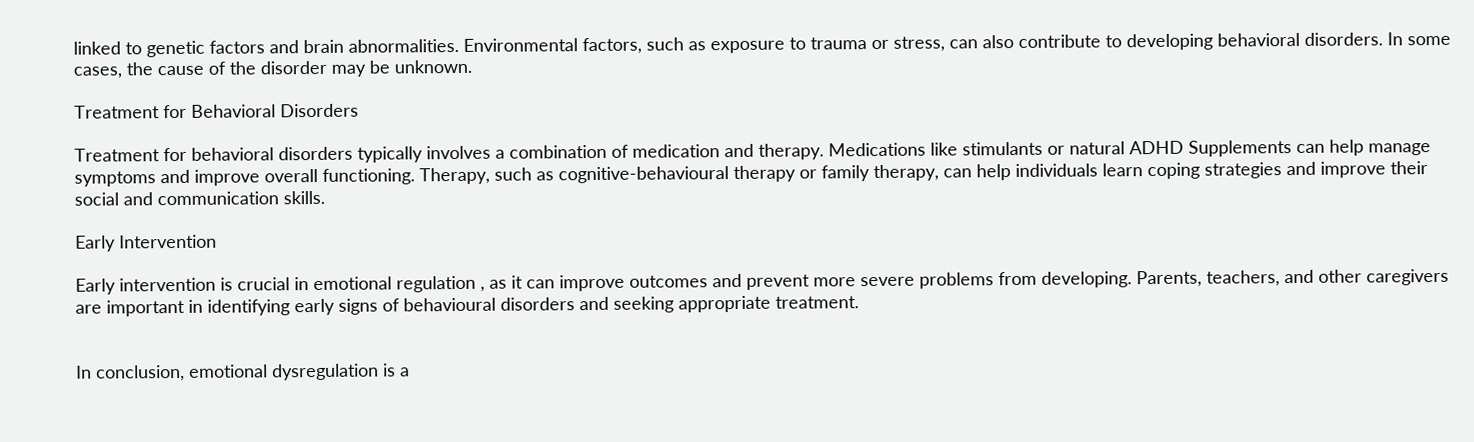linked to genetic factors and brain abnormalities. Environmental factors, such as exposure to trauma or stress, can also contribute to developing behavioral disorders. In some cases, the cause of the disorder may be unknown.

Treatment for Behavioral Disorders

Treatment for behavioral disorders typically involves a combination of medication and therapy. Medications like stimulants or natural ADHD Supplements can help manage symptoms and improve overall functioning. Therapy, such as cognitive-behavioural therapy or family therapy, can help individuals learn coping strategies and improve their social and communication skills.

Early Intervention

Early intervention is crucial in emotional regulation , as it can improve outcomes and prevent more severe problems from developing. Parents, teachers, and other caregivers are important in identifying early signs of behavioural disorders and seeking appropriate treatment.


In conclusion, emotional dysregulation is a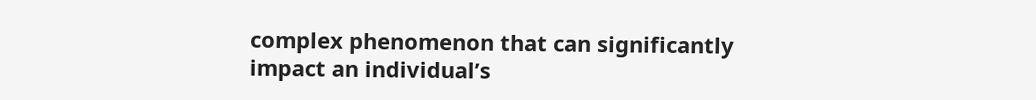complex phenomenon that can significantly impact an individual’s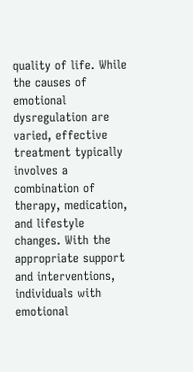quality of life. While the causes of emotional dysregulation are varied, effective treatment typically involves a combination of therapy, medication, and lifestyle changes. With the appropriate support and interventions, individuals with emotional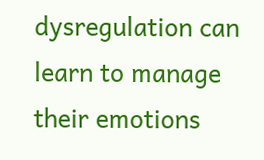dysregulation can learn to manage their emotions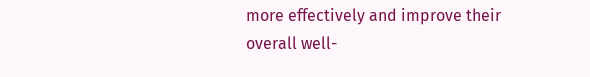more effectively and improve their overall well-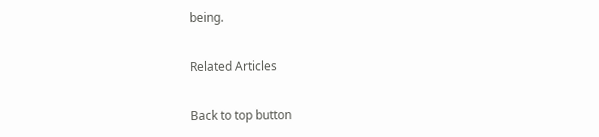being.

Related Articles

Back to top button